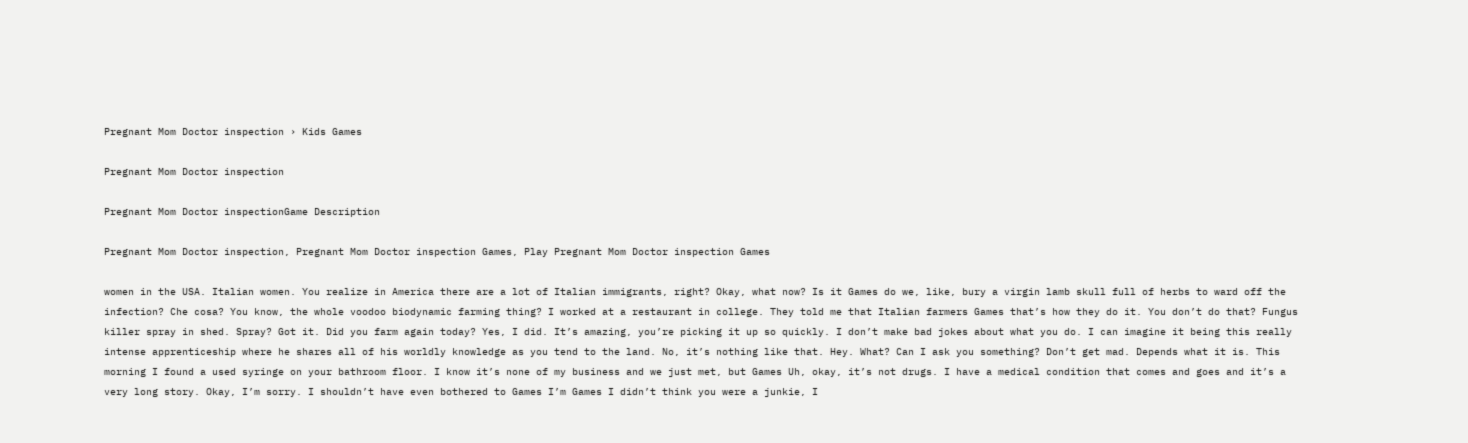Pregnant Mom Doctor inspection › Kids Games

Pregnant Mom Doctor inspection

Pregnant Mom Doctor inspectionGame Description

Pregnant Mom Doctor inspection, Pregnant Mom Doctor inspection Games, Play Pregnant Mom Doctor inspection Games

women in the USA. Italian women. You realize in America there are a lot of Italian immigrants, right? Okay, what now? Is it Games do we, like, bury a virgin lamb skull full of herbs to ward off the infection? Che cosa? You know, the whole voodoo biodynamic farming thing? I worked at a restaurant in college. They told me that Italian farmers Games that’s how they do it. You don’t do that? Fungus killer spray in shed. Spray? Got it. Did you farm again today? Yes, I did. It’s amazing, you’re picking it up so quickly. I don’t make bad jokes about what you do. I can imagine it being this really intense apprenticeship where he shares all of his worldly knowledge as you tend to the land. No, it’s nothing like that. Hey. What? Can I ask you something? Don’t get mad. Depends what it is. This morning I found a used syringe on your bathroom floor. I know it’s none of my business and we just met, but Games Uh, okay, it’s not drugs. I have a medical condition that comes and goes and it’s a very long story. Okay, I’m sorry. I shouldn’t have even bothered to Games I’m Games I didn’t think you were a junkie, I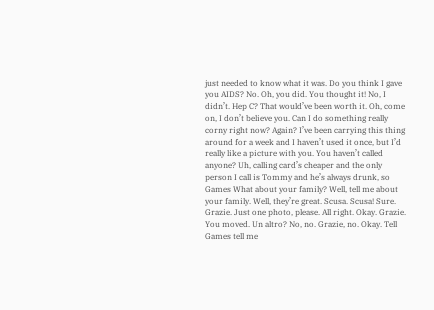just needed to know what it was. Do you think I gave you AIDS? No. Oh, you did. You thought it! No, I didn’t. Hep C? That would’ve been worth it. Oh, come on, I don’t believe you. Can I do something really corny right now? Again? I’ve been carrying this thing around for a week and I haven’t used it once, but I’d really like a picture with you. You haven’t called anyone? Uh, calling card’s cheaper and the only person I call is Tommy and he’s always drunk, so Games What about your family? Well, tell me about your family. Well, they’re great. Scusa. Scusa! Sure. Grazie. Just one photo, please. All right. Okay. Grazie. You moved. Un altro? No, no. Grazie, no. Okay. Tell Games tell me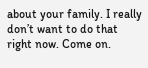about your family. I really don’t want to do that right now. Come on.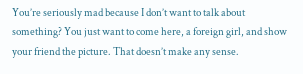You’re seriously mad because I don’t want to talk about something? You just want to come here, a foreign girl, and show your friend the picture. That doesn’t make any sense.